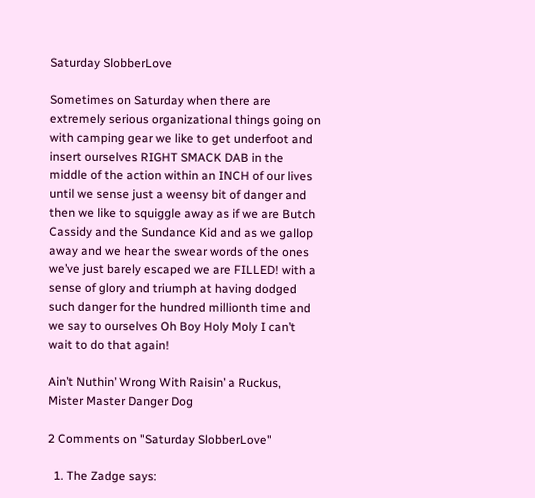Saturday SlobberLove

Sometimes on Saturday when there are extremely serious organizational things going on with camping gear we like to get underfoot and insert ourselves RIGHT SMACK DAB in the middle of the action within an INCH of our lives until we sense just a weensy bit of danger and then we like to squiggle away as if we are Butch Cassidy and the Sundance Kid and as we gallop away and we hear the swear words of the ones we’ve just barely escaped we are FILLED! with a sense of glory and triumph at having dodged such danger for the hundred millionth time and we say to ourselves Oh Boy Holy Moly I can’t wait to do that again!

Ain’t Nuthin’ Wrong With Raisin’ a Ruckus,
Mister Master Danger Dog

2 Comments on "Saturday SlobberLove"

  1. The Zadge says: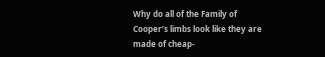Why do all of the Family of Cooper’s limbs look like they are made of cheap-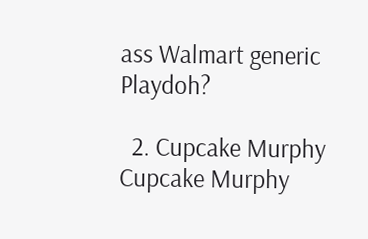ass Walmart generic Playdoh?

  2. Cupcake Murphy Cupcake Murphy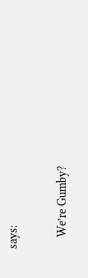says:

    We’re Gumby?